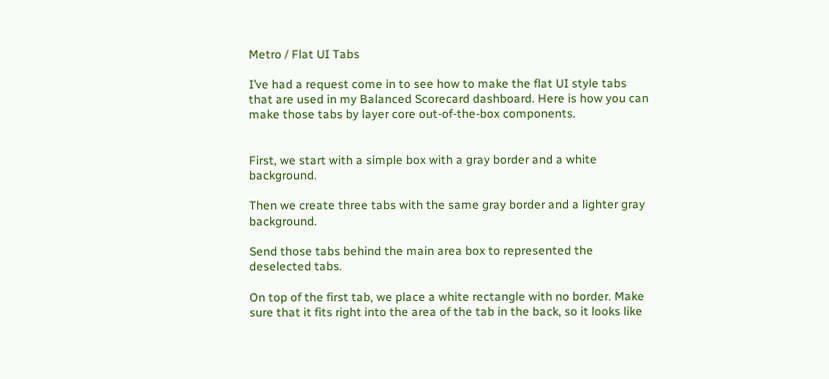Metro / Flat UI Tabs

I’ve had a request come in to see how to make the flat UI style tabs that are used in my Balanced Scorecard dashboard. Here is how you can make those tabs by layer core out-of-the-box components.


First, we start with a simple box with a gray border and a white background.

Then we create three tabs with the same gray border and a lighter gray background.

Send those tabs behind the main area box to represented the deselected tabs.

On top of the first tab, we place a white rectangle with no border. Make sure that it fits right into the area of the tab in the back, so it looks like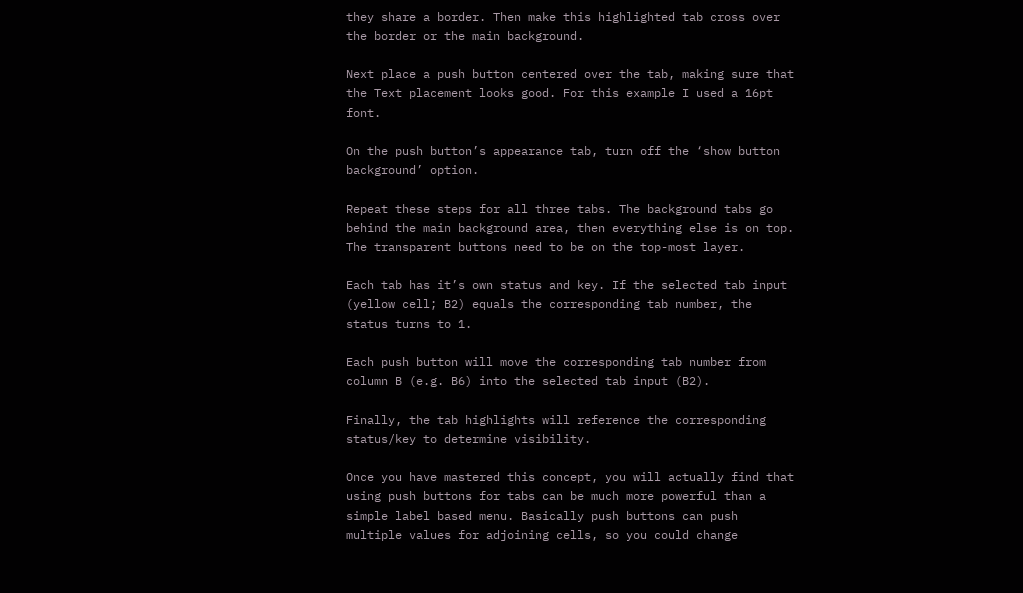they share a border. Then make this highlighted tab cross over the border or the main background.

Next place a push button centered over the tab, making sure that the Text placement looks good. For this example I used a 16pt font.

On the push button’s appearance tab, turn off the ‘show button background’ option.

Repeat these steps for all three tabs. The background tabs go behind the main background area, then everything else is on top. The transparent buttons need to be on the top-most layer.

Each tab has it’s own status and key. If the selected tab input (yellow cell; B2) equals the corresponding tab number, the status turns to 1.

Each push button will move the corresponding tab number from column B (e.g. B6) into the selected tab input (B2).

Finally, the tab highlights will reference the corresponding status/key to determine visibility.

Once you have mastered this concept, you will actually find that using push buttons for tabs can be much more powerful than a simple label based menu. Basically push buttons can push multiple values for adjoining cells, so you could change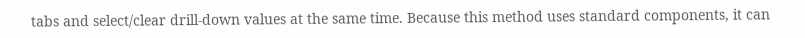tabs and select/clear drill-down values at the same time. Because this method uses standard components, it can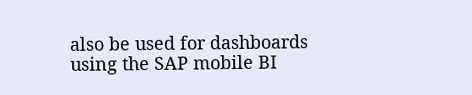also be used for dashboards using the SAP mobile BI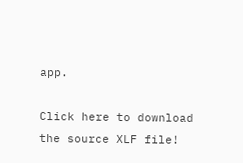app.

Click here to download the source XLF file!